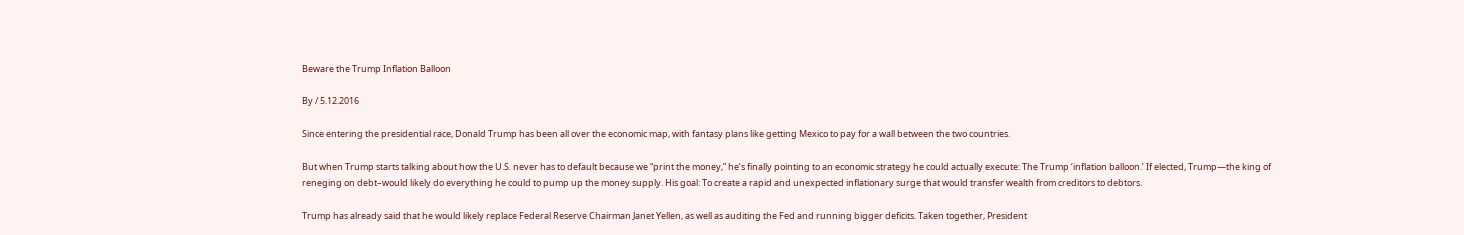Beware the Trump Inflation Balloon

By / 5.12.2016

Since entering the presidential race, Donald Trump has been all over the economic map, with fantasy plans like getting Mexico to pay for a wall between the two countries.

But when Trump starts talking about how the U.S. never has to default because we “print the money,” he’s finally pointing to an economic strategy he could actually execute: The Trump ‘inflation balloon.’ If elected, Trump—the king of reneging on debt–would likely do everything he could to pump up the money supply. His goal: To create a rapid and unexpected inflationary surge that would transfer wealth from creditors to debtors.

Trump has already said that he would likely replace Federal Reserve Chairman Janet Yellen, as well as auditing the Fed and running bigger deficits. Taken together, President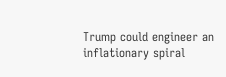Trump could engineer an inflationary spiral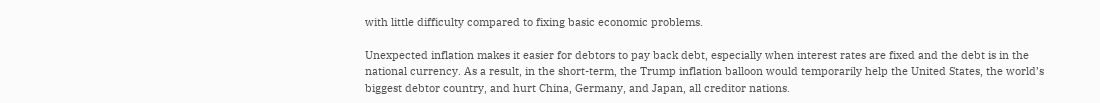with little difficulty compared to fixing basic economic problems.

Unexpected inflation makes it easier for debtors to pay back debt, especially when interest rates are fixed and the debt is in the national currency. As a result, in the short-term, the Trump inflation balloon would temporarily help the United States, the world’s biggest debtor country, and hurt China, Germany, and Japan, all creditor nations.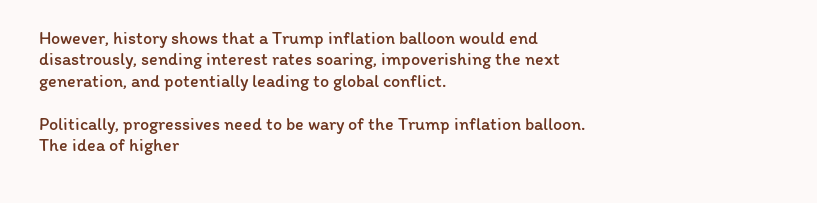However, history shows that a Trump inflation balloon would end disastrously, sending interest rates soaring, impoverishing the next generation, and potentially leading to global conflict.

Politically, progressives need to be wary of the Trump inflation balloon. The idea of higher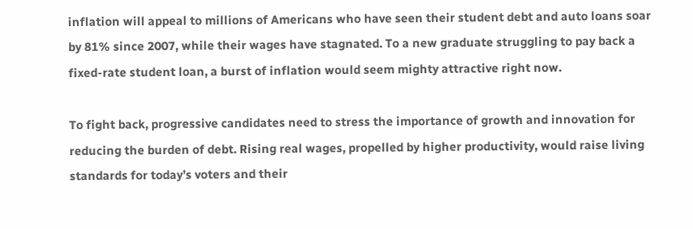inflation will appeal to millions of Americans who have seen their student debt and auto loans soar by 81% since 2007, while their wages have stagnated. To a new graduate struggling to pay back a fixed-rate student loan, a burst of inflation would seem mighty attractive right now.

To fight back, progressive candidates need to stress the importance of growth and innovation for reducing the burden of debt. Rising real wages, propelled by higher productivity, would raise living standards for today’s voters and their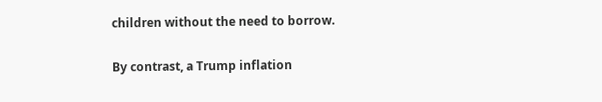children without the need to borrow.

By contrast, a Trump inflation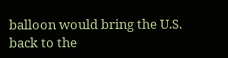balloon would bring the U.S. back to the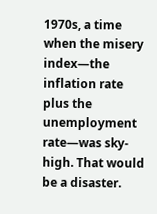1970s, a time when the misery index—the inflation rate plus the unemployment rate—was sky-high. That would be a disaster.